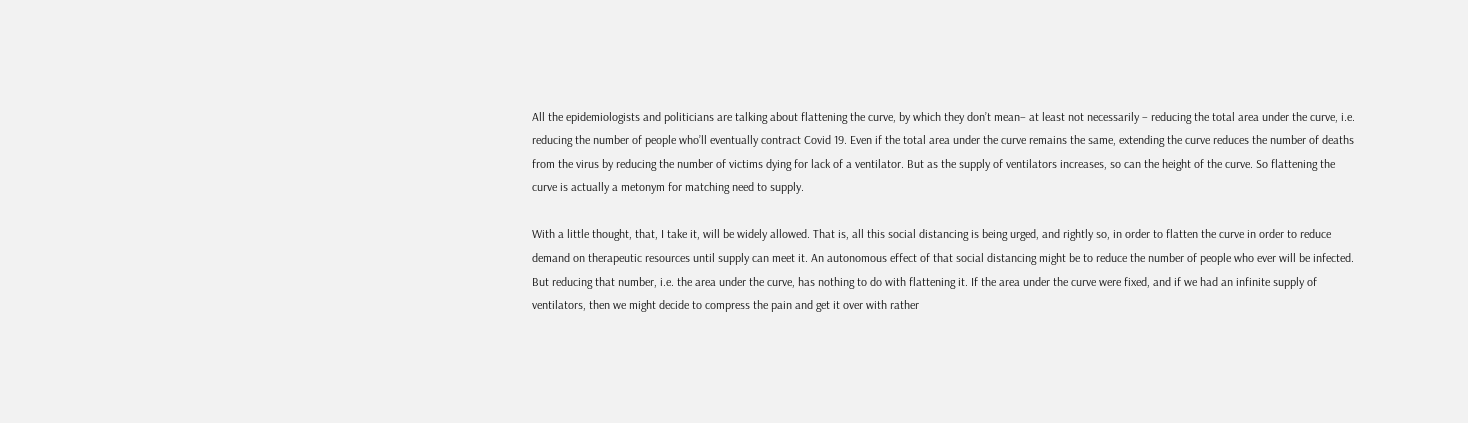All the epidemiologists and politicians are talking about flattening the curve, by which they don’t mean– at least not necessarily – reducing the total area under the curve, i.e. reducing the number of people who’ll eventually contract Covid 19. Even if the total area under the curve remains the same, extending the curve reduces the number of deaths from the virus by reducing the number of victims dying for lack of a ventilator. But as the supply of ventilators increases, so can the height of the curve. So flattening the curve is actually a metonym for matching need to supply.

With a little thought, that, I take it, will be widely allowed. That is, all this social distancing is being urged, and rightly so, in order to flatten the curve in order to reduce demand on therapeutic resources until supply can meet it. An autonomous effect of that social distancing might be to reduce the number of people who ever will be infected. But reducing that number, i.e. the area under the curve, has nothing to do with flattening it. If the area under the curve were fixed, and if we had an infinite supply of ventilators, then we might decide to compress the pain and get it over with rather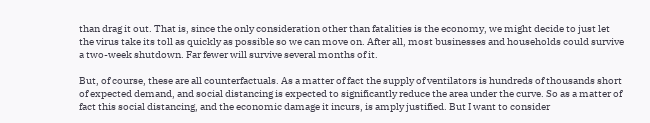than drag it out. That is, since the only consideration other than fatalities is the economy, we might decide to just let the virus take its toll as quickly as possible so we can move on. After all, most businesses and households could survive a two-week shutdown. Far fewer will survive several months of it.

But, of course, these are all counterfactuals. As a matter of fact the supply of ventilators is hundreds of thousands short of expected demand, and social distancing is expected to significantly reduce the area under the curve. So as a matter of fact this social distancing, and the economic damage it incurs, is amply justified. But I want to consider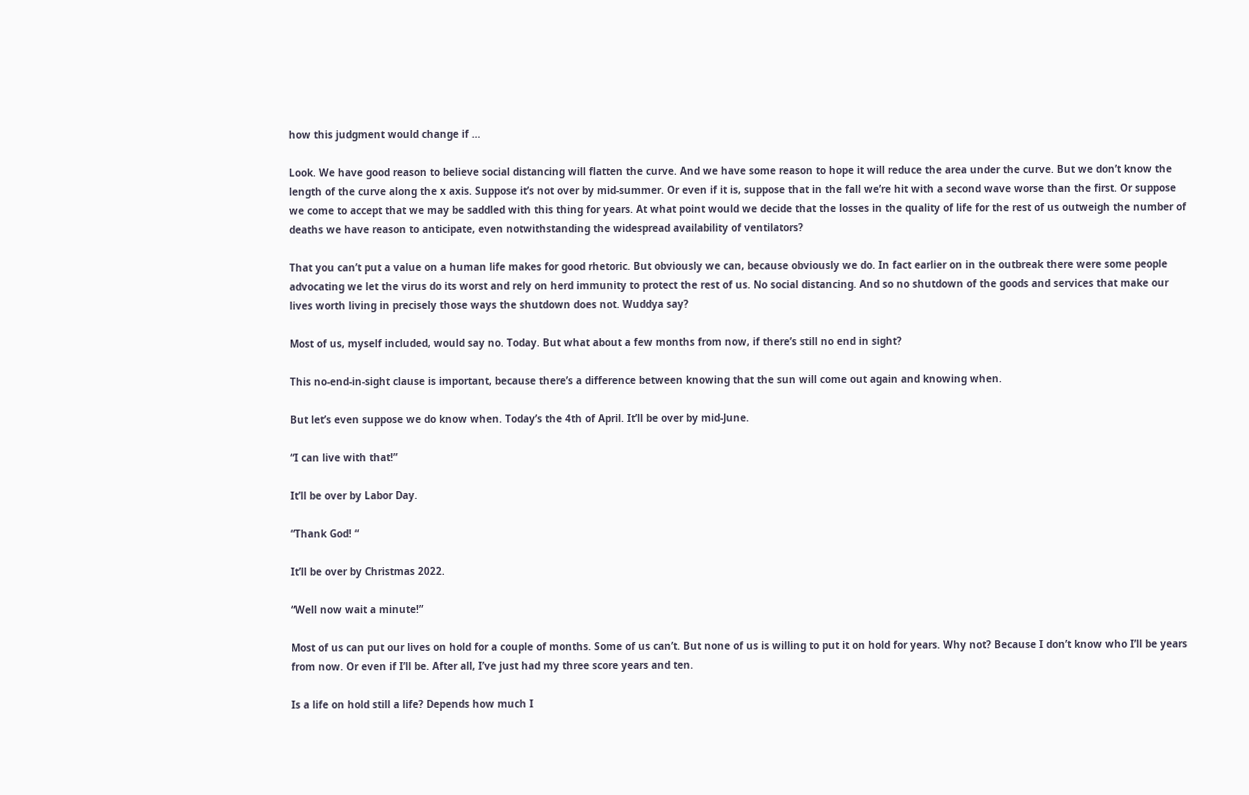how this judgment would change if …

Look. We have good reason to believe social distancing will flatten the curve. And we have some reason to hope it will reduce the area under the curve. But we don’t know the length of the curve along the x axis. Suppose it’s not over by mid-summer. Or even if it is, suppose that in the fall we’re hit with a second wave worse than the first. Or suppose we come to accept that we may be saddled with this thing for years. At what point would we decide that the losses in the quality of life for the rest of us outweigh the number of deaths we have reason to anticipate, even notwithstanding the widespread availability of ventilators?

That you can’t put a value on a human life makes for good rhetoric. But obviously we can, because obviously we do. In fact earlier on in the outbreak there were some people advocating we let the virus do its worst and rely on herd immunity to protect the rest of us. No social distancing. And so no shutdown of the goods and services that make our lives worth living in precisely those ways the shutdown does not. Wuddya say?

Most of us, myself included, would say no. Today. But what about a few months from now, if there’s still no end in sight?

This no-end-in-sight clause is important, because there’s a difference between knowing that the sun will come out again and knowing when.

But let’s even suppose we do know when. Today’s the 4th of April. It’ll be over by mid-June.

“I can live with that!”

It’ll be over by Labor Day.

“Thank God! “

It’ll be over by Christmas 2022.

“Well now wait a minute!”

Most of us can put our lives on hold for a couple of months. Some of us can’t. But none of us is willing to put it on hold for years. Why not? Because I don’t know who I’ll be years from now. Or even if I’ll be. After all, I’ve just had my three score years and ten.

Is a life on hold still a life? Depends how much I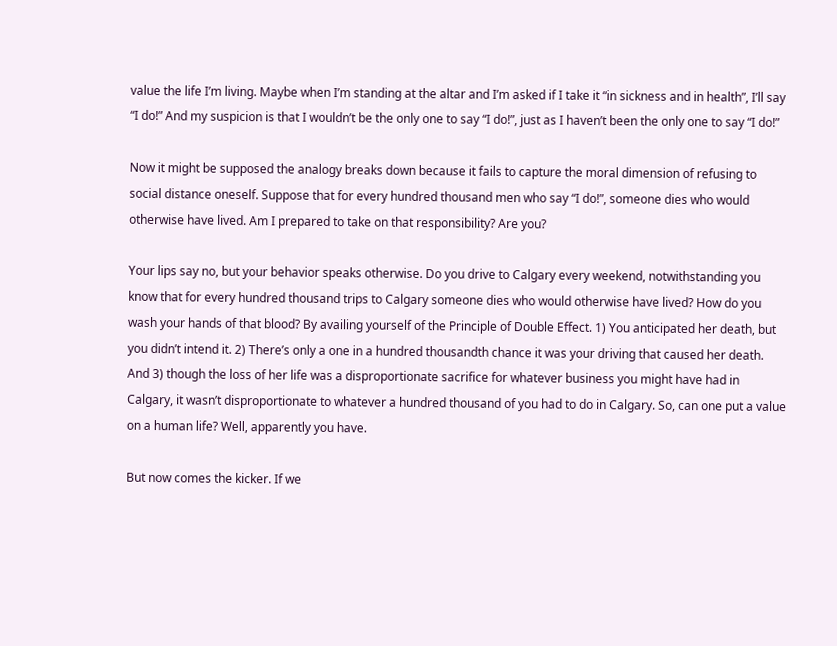value the life I’m living. Maybe when I’m standing at the altar and I’m asked if I take it “in sickness and in health”, I’ll say “I do!” And my suspicion is that I wouldn’t be the only one to say “I do!”, just as I haven’t been the only one to say “I do!”

Now it might be supposed the analogy breaks down because it fails to capture the moral dimension of refusing to social distance oneself. Suppose that for every hundred thousand men who say “I do!”, someone dies who would otherwise have lived. Am I prepared to take on that responsibility? Are you?

Your lips say no, but your behavior speaks otherwise. Do you drive to Calgary every weekend, notwithstanding you know that for every hundred thousand trips to Calgary someone dies who would otherwise have lived? How do you wash your hands of that blood? By availing yourself of the Principle of Double Effect. 1) You anticipated her death, but you didn’t intend it. 2) There’s only a one in a hundred thousandth chance it was your driving that caused her death. And 3) though the loss of her life was a disproportionate sacrifice for whatever business you might have had in Calgary, it wasn’t disproportionate to whatever a hundred thousand of you had to do in Calgary. So, can one put a value on a human life? Well, apparently you have.

But now comes the kicker. If we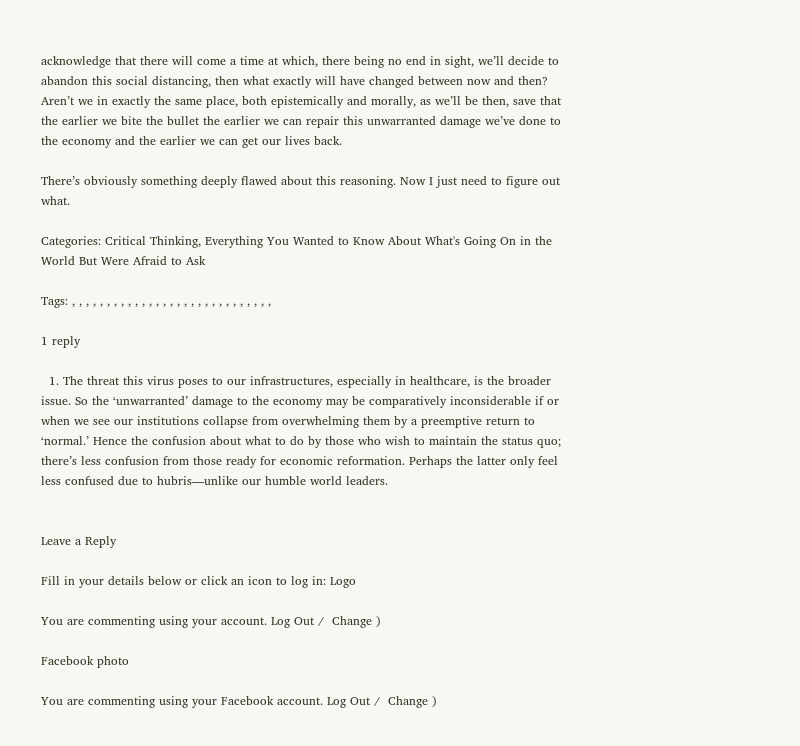acknowledge that there will come a time at which, there being no end in sight, we’ll decide to abandon this social distancing, then what exactly will have changed between now and then? Aren’t we in exactly the same place, both epistemically and morally, as we’ll be then, save that the earlier we bite the bullet the earlier we can repair this unwarranted damage we’ve done to the economy and the earlier we can get our lives back.

There’s obviously something deeply flawed about this reasoning. Now I just need to figure out what.

Categories: Critical Thinking, Everything You Wanted to Know About What's Going On in the World But Were Afraid to Ask

Tags: , , , , , , , , , , , , , , , , , , , , , , , , , , , , ,

1 reply

  1. The threat this virus poses to our infrastructures, especially in healthcare, is the broader issue. So the ‘unwarranted’ damage to the economy may be comparatively inconsiderable if or when we see our institutions collapse from overwhelming them by a preemptive return to ‘normal.’ Hence the confusion about what to do by those who wish to maintain the status quo; there’s less confusion from those ready for economic reformation. Perhaps the latter only feel less confused due to hubris—unlike our humble world leaders.


Leave a Reply

Fill in your details below or click an icon to log in: Logo

You are commenting using your account. Log Out /  Change )

Facebook photo

You are commenting using your Facebook account. Log Out /  Change )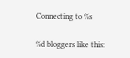Connecting to %s

%d bloggers like this: